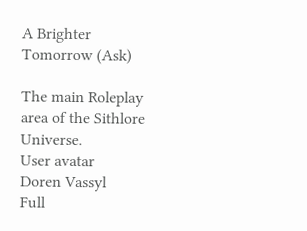A Brighter Tomorrow (Ask)

The main Roleplay area of the Sithlore Universe.
User avatar
Doren Vassyl
Full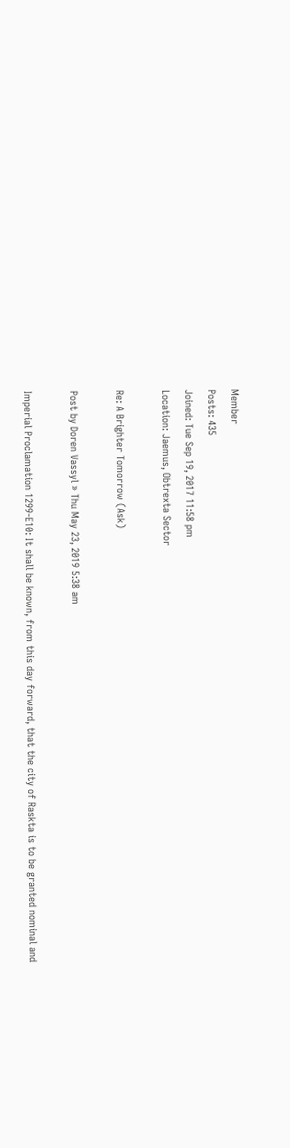Member
Posts: 435
Joined: Tue Sep 19, 2017 11:58 pm
Location: Jaemus, Obtrexta Sector

Re: A Brighter Tomorrow (Ask)

Post by Doren Vassyl » Thu May 23, 2019 5:38 am

Imperial Proclamation 1299-E10: It shall be known, from this day forward, that the city of Raskta is to be granted nominal and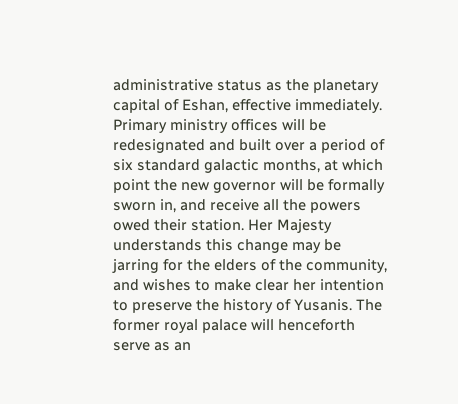administrative status as the planetary capital of Eshan, effective immediately. Primary ministry offices will be redesignated and built over a period of six standard galactic months, at which point the new governor will be formally sworn in, and receive all the powers owed their station. Her Majesty understands this change may be jarring for the elders of the community, and wishes to make clear her intention to preserve the history of Yusanis. The former royal palace will henceforth serve as an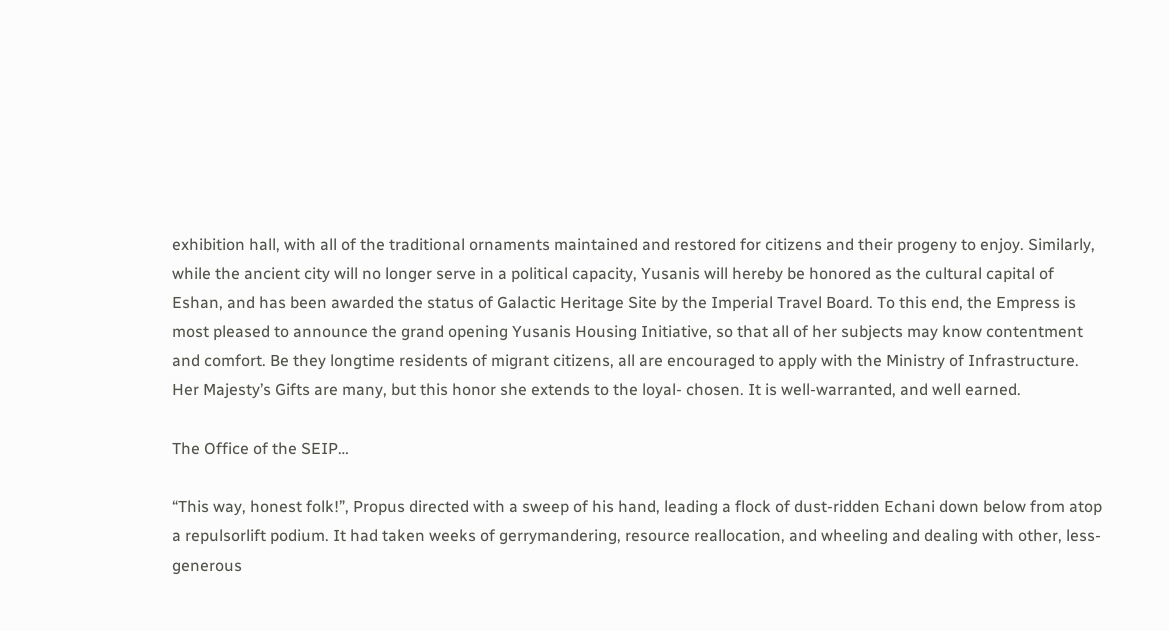exhibition hall, with all of the traditional ornaments maintained and restored for citizens and their progeny to enjoy. Similarly, while the ancient city will no longer serve in a political capacity, Yusanis will hereby be honored as the cultural capital of Eshan, and has been awarded the status of Galactic Heritage Site by the Imperial Travel Board. To this end, the Empress is most pleased to announce the grand opening Yusanis Housing Initiative, so that all of her subjects may know contentment and comfort. Be they longtime residents of migrant citizens, all are encouraged to apply with the Ministry of Infrastructure. Her Majesty’s Gifts are many, but this honor she extends to the loyal- chosen. It is well-warranted, and well earned.

The Office of the SEIP…

“This way, honest folk!”, Propus directed with a sweep of his hand, leading a flock of dust-ridden Echani down below from atop a repulsorlift podium. It had taken weeks of gerrymandering, resource reallocation, and wheeling and dealing with other, less-generous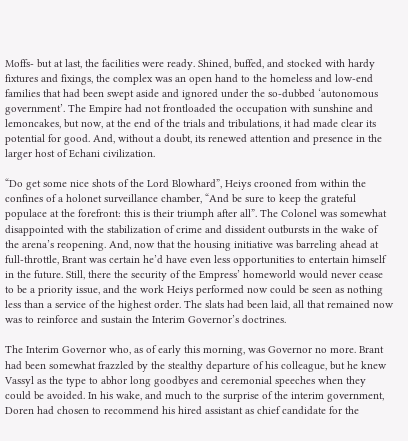Moffs- but at last, the facilities were ready. Shined, buffed, and stocked with hardy fixtures and fixings, the complex was an open hand to the homeless and low-end families that had been swept aside and ignored under the so-dubbed ‘autonomous government’. The Empire had not frontloaded the occupation with sunshine and lemoncakes, but now, at the end of the trials and tribulations, it had made clear its potential for good. And, without a doubt, its renewed attention and presence in the larger host of Echani civilization.

“Do get some nice shots of the Lord Blowhard”, Heiys crooned from within the confines of a holonet surveillance chamber, “And be sure to keep the grateful populace at the forefront: this is their triumph after all”. The Colonel was somewhat disappointed with the stabilization of crime and dissident outbursts in the wake of the arena’s reopening. And, now that the housing initiative was barreling ahead at full-throttle, Brant was certain he’d have even less opportunities to entertain himself in the future. Still, there the security of the Empress’ homeworld would never cease to be a priority issue, and the work Heiys performed now could be seen as nothing less than a service of the highest order. The slats had been laid, all that remained now was to reinforce and sustain the Interim Governor’s doctrines.

The Interim Governor who, as of early this morning, was Governor no more. Brant had been somewhat frazzled by the stealthy departure of his colleague, but he knew Vassyl as the type to abhor long goodbyes and ceremonial speeches when they could be avoided. In his wake, and much to the surprise of the interim government, Doren had chosen to recommend his hired assistant as chief candidate for the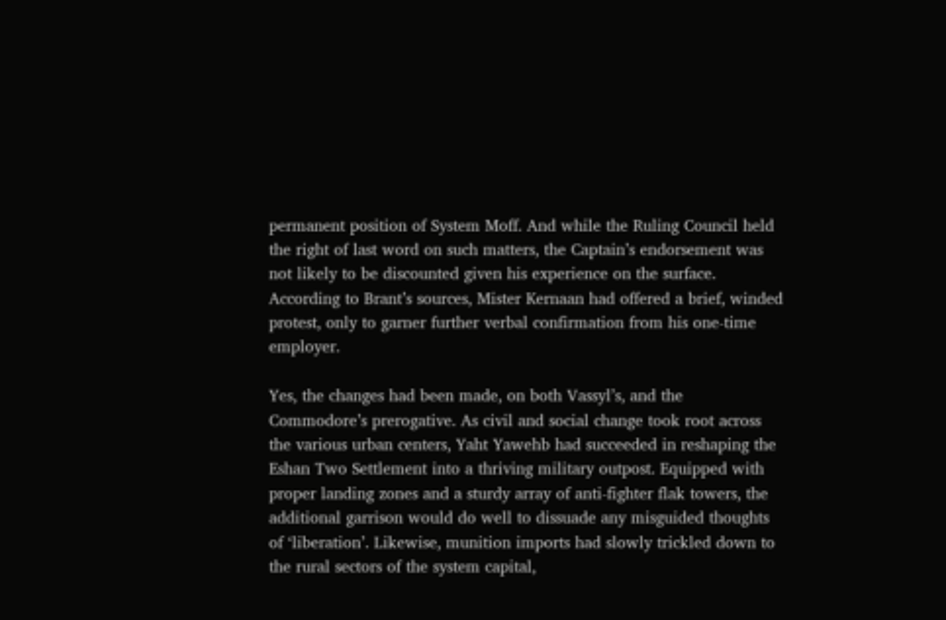permanent position of System Moff. And while the Ruling Council held the right of last word on such matters, the Captain’s endorsement was not likely to be discounted given his experience on the surface. According to Brant’s sources, Mister Kernaan had offered a brief, winded protest, only to garner further verbal confirmation from his one-time employer.

Yes, the changes had been made, on both Vassyl’s, and the Commodore’s prerogative. As civil and social change took root across the various urban centers, Yaht Yawehb had succeeded in reshaping the Eshan Two Settlement into a thriving military outpost. Equipped with proper landing zones and a sturdy array of anti-fighter flak towers, the additional garrison would do well to dissuade any misguided thoughts of ‘liberation’. Likewise, munition imports had slowly trickled down to the rural sectors of the system capital,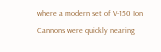where a modern set of V-150 Ion Cannons were quickly nearing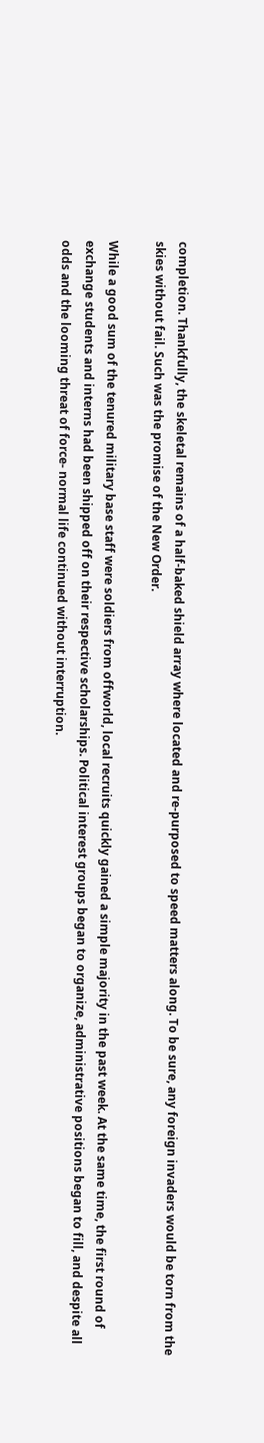completion. Thankfully, the skeletal remains of a half-baked shield array where located and re-purposed to speed matters along. To be sure, any foreign invaders would be torn from the skies without fail. Such was the promise of the New Order.

While a good sum of the tenured military base staff were soldiers from offworld, local recruits quickly gained a simple majority in the past week. At the same time, the first round of exchange students and interns had been shipped off on their respective scholarships. Political interest groups began to organize, administrative positions began to fill, and despite all odds and the looming threat of force- normal life continued without interruption.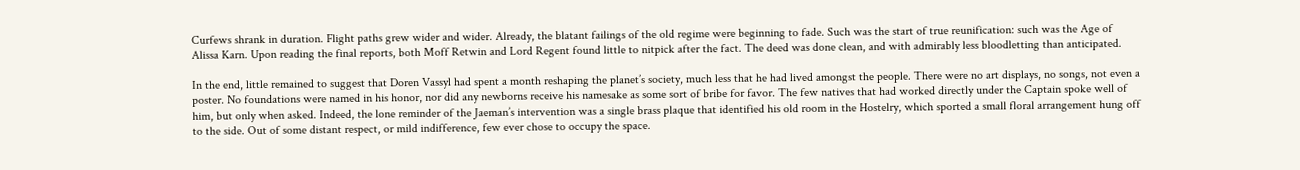Curfews shrank in duration. Flight paths grew wider and wider. Already, the blatant failings of the old regime were beginning to fade. Such was the start of true reunification: such was the Age of Alissa Karn. Upon reading the final reports, both Moff Retwin and Lord Regent found little to nitpick after the fact. The deed was done clean, and with admirably less bloodletting than anticipated.

In the end, little remained to suggest that Doren Vassyl had spent a month reshaping the planet’s society, much less that he had lived amongst the people. There were no art displays, no songs, not even a poster. No foundations were named in his honor, nor did any newborns receive his namesake as some sort of bribe for favor. The few natives that had worked directly under the Captain spoke well of him, but only when asked. Indeed, the lone reminder of the Jaeman’s intervention was a single brass plaque that identified his old room in the Hostelry, which sported a small floral arrangement hung off to the side. Out of some distant respect, or mild indifference, few ever chose to occupy the space.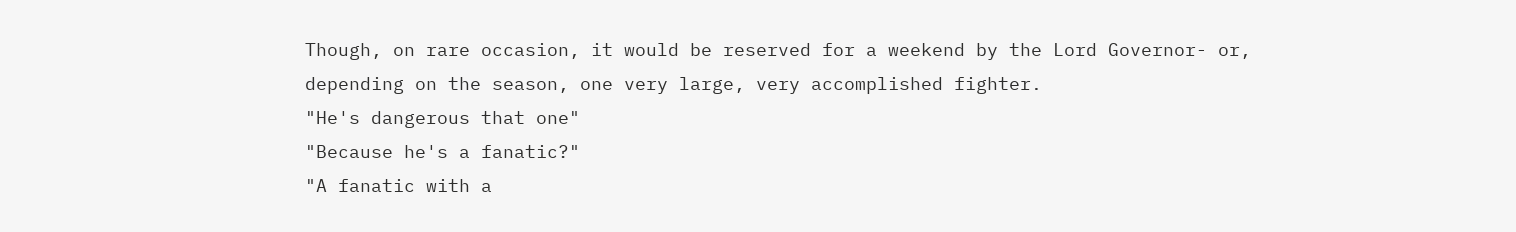Though, on rare occasion, it would be reserved for a weekend by the Lord Governor- or, depending on the season, one very large, very accomplished fighter.
"He's dangerous that one"
"Because he's a fanatic?"
"A fanatic with a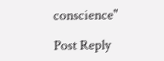conscience"

Post Reply